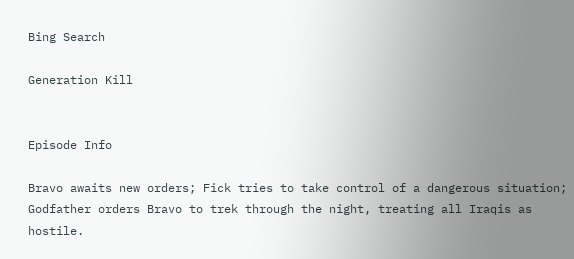Bing Search

Generation Kill


Episode Info

Bravo awaits new orders; Fick tries to take control of a dangerous situation; Godfather orders Bravo to trek through the night, treating all Iraqis as hostile.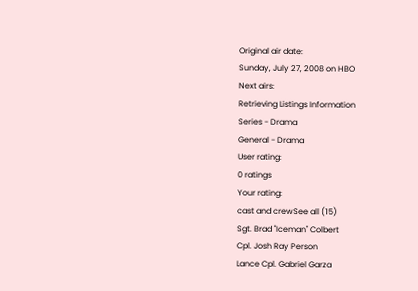Original air date:
Sunday, July 27, 2008 on HBO
Next airs:
Retrieving Listings Information
Series - Drama
General - Drama
User rating:
0 ratings
Your rating:
cast and crewSee all (15)
Sgt. Brad "Iceman" Colbert
Cpl. Josh Ray Person
Lance Cpl. Gabriel Garza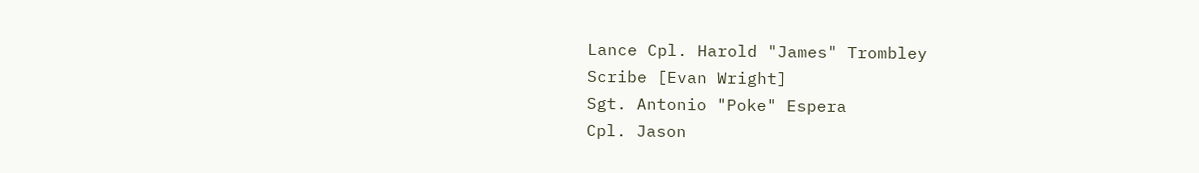Lance Cpl. Harold "James" Trombley
Scribe [Evan Wright]
Sgt. Antonio "Poke" Espera
Cpl. Jason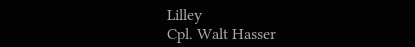Lilley
Cpl. Walt Hasser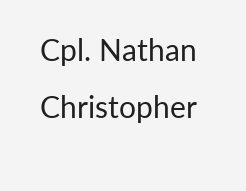Cpl. Nathan Christopher